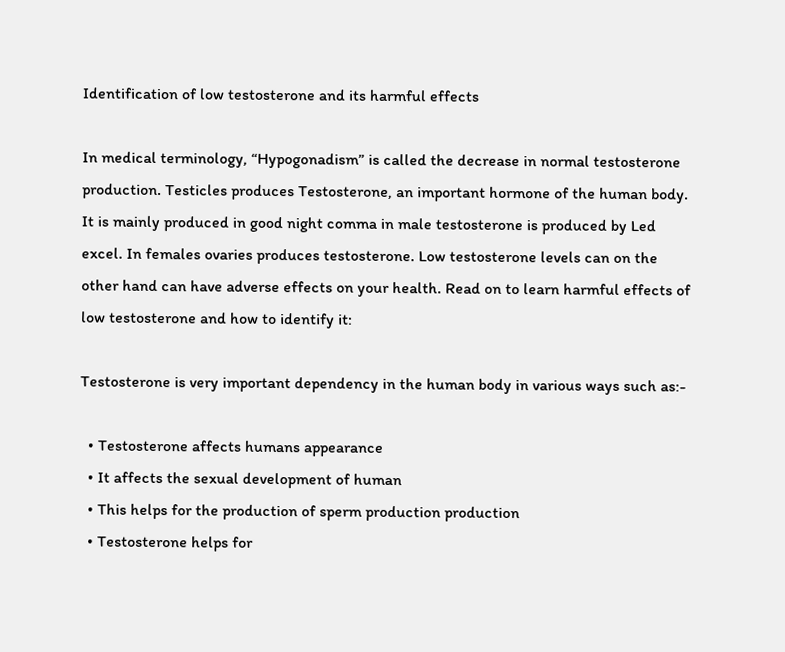Identification of low testosterone and its harmful effects

In medical terminology, “Hypogonadism” is called the decrease in normal testosterone production. Testicles produces Testosterone, an important hormone of the human body. It is mainly produced in good night comma in male testosterone is produced by Led excel. In females ovaries produces testosterone. Low testosterone levels can on the other hand can have adverse effects on your health. Read on to learn harmful effects of low testosterone and how to identify it:

Testosterone is very important dependency in the human body in various ways such as:-

  • Testosterone affects humans appearance
  • It affects the sexual development of human
  • This helps for the production of sperm production production
  • Testosterone helps for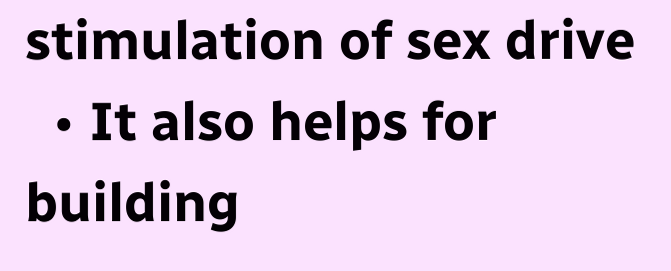stimulation of sex drive
  • It also helps for building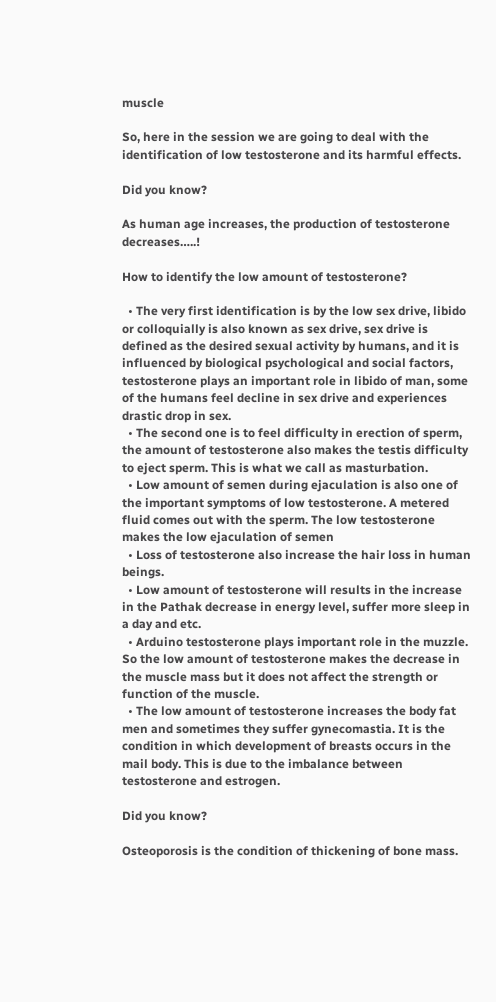muscle

So, here in the session we are going to deal with the identification of low testosterone and its harmful effects.

Did you know?

As human age increases, the production of testosterone decreases…..!

How to identify the low amount of testosterone?

  • The very first identification is by the low sex drive, libido or colloquially is also known as sex drive, sex drive is defined as the desired sexual activity by humans, and it is influenced by biological psychological and social factors, testosterone plays an important role in libido of man, some of the humans feel decline in sex drive and experiences drastic drop in sex.
  • The second one is to feel difficulty in erection of sperm, the amount of testosterone also makes the testis difficulty to eject sperm. This is what we call as masturbation.
  • Low amount of semen during ejaculation is also one of the important symptoms of low testosterone. A metered fluid comes out with the sperm. The low testosterone makes the low ejaculation of semen
  • Loss of testosterone also increase the hair loss in human beings.
  • Low amount of testosterone will results in the increase in the Pathak decrease in energy level, suffer more sleep in a day and etc.
  • Arduino testosterone plays important role in the muzzle. So the low amount of testosterone makes the decrease in the muscle mass but it does not affect the strength or function of the muscle.
  • The low amount of testosterone increases the body fat men and sometimes they suffer gynecomastia. It is the condition in which development of breasts occurs in the mail body. This is due to the imbalance between testosterone and estrogen.

Did you know?

Osteoporosis is the condition of thickening of bone mass.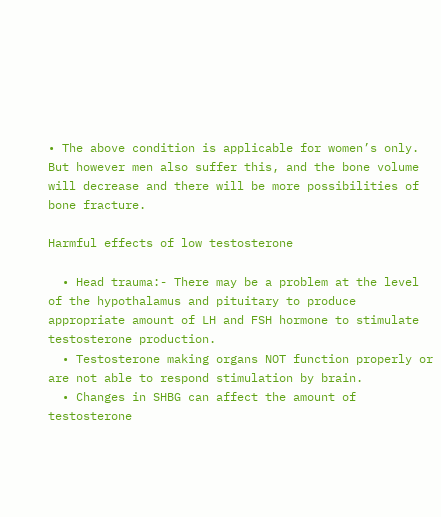• The above condition is applicable for women’s only. But however men also suffer this, and the bone volume will decrease and there will be more possibilities of bone fracture.

Harmful effects of low testosterone

  • Head trauma:- There may be a problem at the level of the hypothalamus and pituitary to produce appropriate amount of LH and FSH hormone to stimulate testosterone production.
  • Testosterone making organs NOT function properly or are not able to respond stimulation by brain.
  • Changes in SHBG can affect the amount of testosterone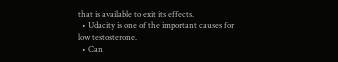that is available to exit its effects.
  • Udacity is one of the important causes for low testosterone.
  • Can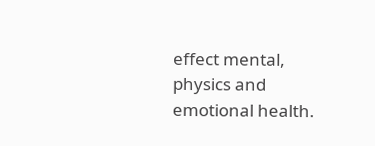effect mental, physics and emotional health.